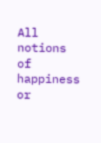All notions of happiness or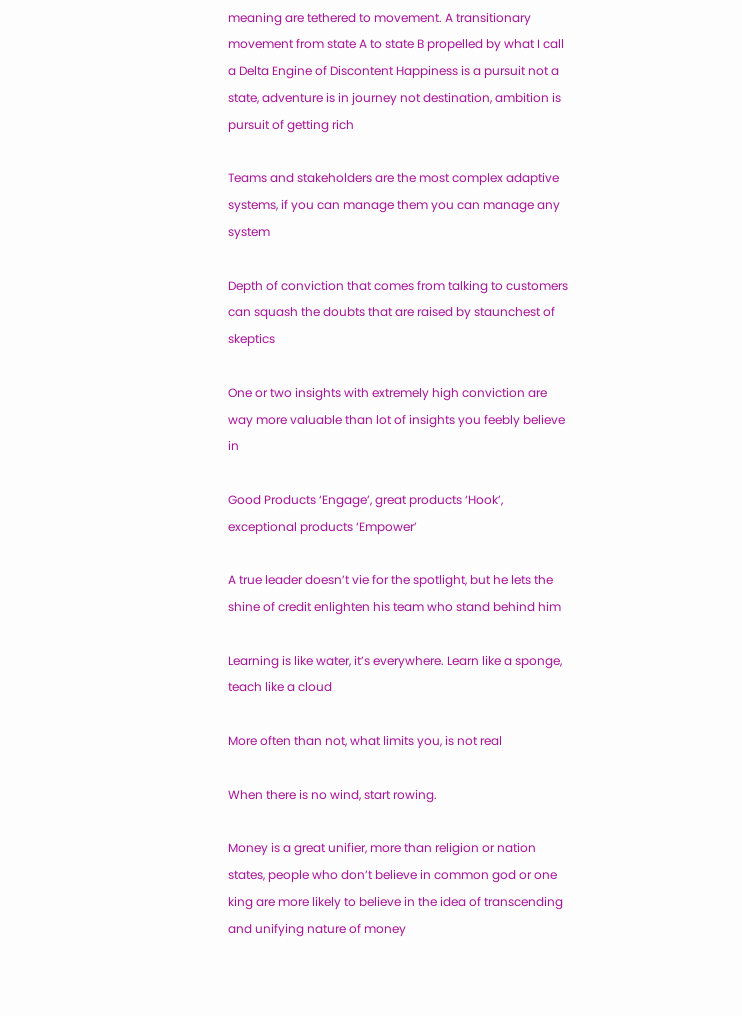meaning are tethered to movement. A transitionary movement from state A to state B propelled by what I call a Delta Engine of Discontent Happiness is a pursuit not a state, adventure is in journey not destination, ambition is pursuit of getting rich

Teams and stakeholders are the most complex adaptive systems, if you can manage them you can manage any system

Depth of conviction that comes from talking to customers can squash the doubts that are raised by staunchest of skeptics

One or two insights with extremely high conviction are way more valuable than lot of insights you feebly believe in

Good Products ‘Engage’, great products ‘Hook’, exceptional products ‘Empower’

A true leader doesn’t vie for the spotlight, but he lets the shine of credit enlighten his team who stand behind him

Learning is like water, it’s everywhere. Learn like a sponge, teach like a cloud

More often than not, what limits you, is not real

When there is no wind, start rowing.

Money is a great unifier, more than religion or nation states, people who don’t believe in common god or one king are more likely to believe in the idea of transcending and unifying nature of money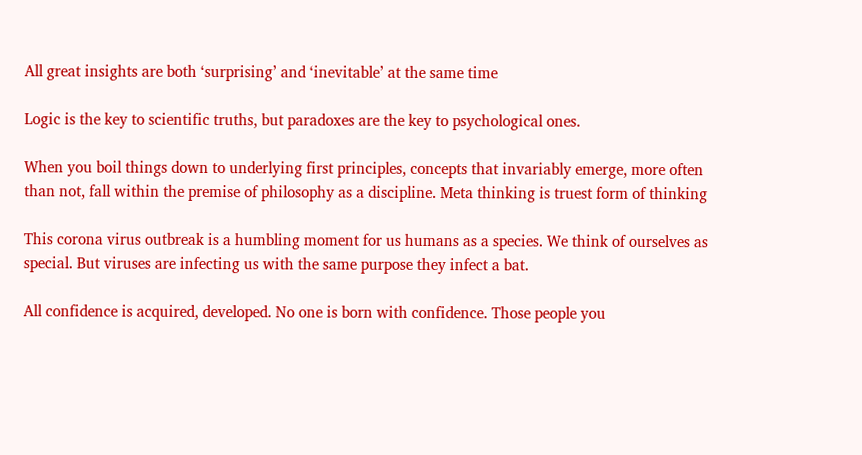All great insights are both ‘surprising’ and ‘inevitable’ at the same time

Logic is the key to scientific truths, but paradoxes are the key to psychological ones.

When you boil things down to underlying first principles, concepts that invariably emerge, more often than not, fall within the premise of philosophy as a discipline. Meta thinking is truest form of thinking

This corona virus outbreak is a humbling moment for us humans as a species. We think of ourselves as special. But viruses are infecting us with the same purpose they infect a bat.

All confidence is acquired, developed. No one is born with confidence. Those people you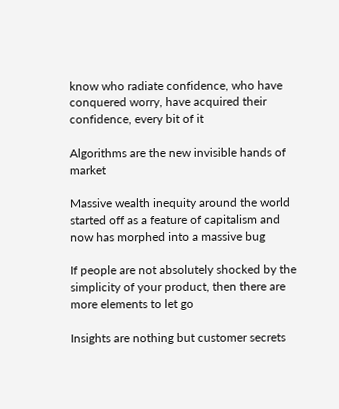know who radiate confidence, who have conquered worry, have acquired their confidence, every bit of it

Algorithms are the new invisible hands of market

Massive wealth inequity around the world started off as a feature of capitalism and now has morphed into a massive bug

If people are not absolutely shocked by the simplicity of your product, then there are more elements to let go

Insights are nothing but customer secrets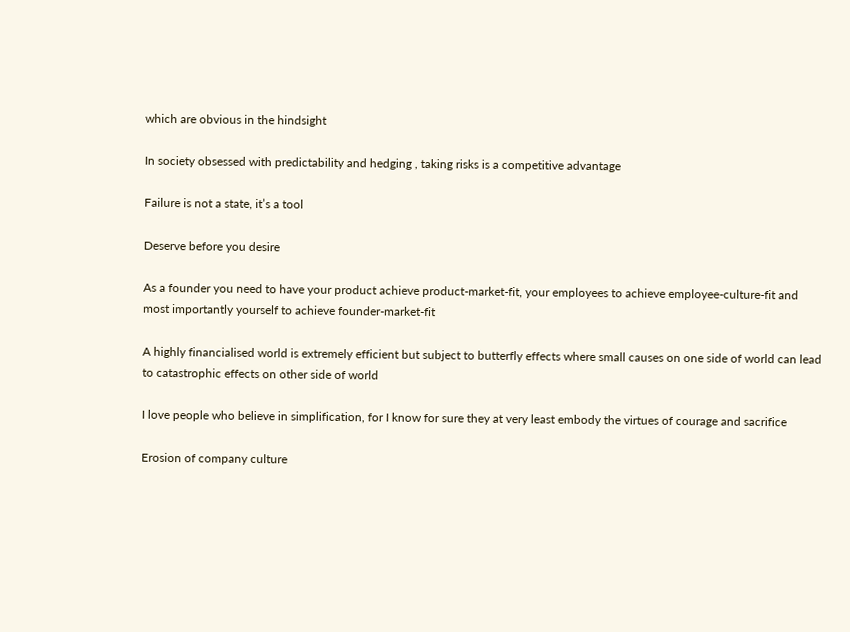which are obvious in the hindsight

In society obsessed with predictability and hedging , taking risks is a competitive advantage

Failure is not a state, it’s a tool

Deserve before you desire

As a founder you need to have your product achieve product-market-fit, your employees to achieve employee-culture-fit and most importantly yourself to achieve founder-market-fit

A highly financialised world is extremely efficient but subject to butterfly effects where small causes on one side of world can lead to catastrophic effects on other side of world

I love people who believe in simplification, for I know for sure they at very least embody the virtues of courage and sacrifice

Erosion of company culture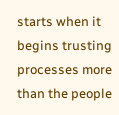starts when it begins trusting processes more than the people